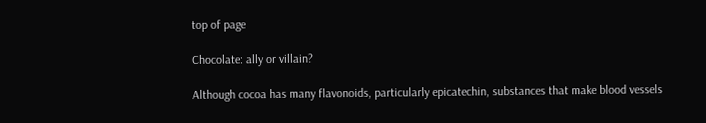top of page

Chocolate: ally or villain?

Although cocoa has many flavonoids, particularly epicatechin, substances that make blood vessels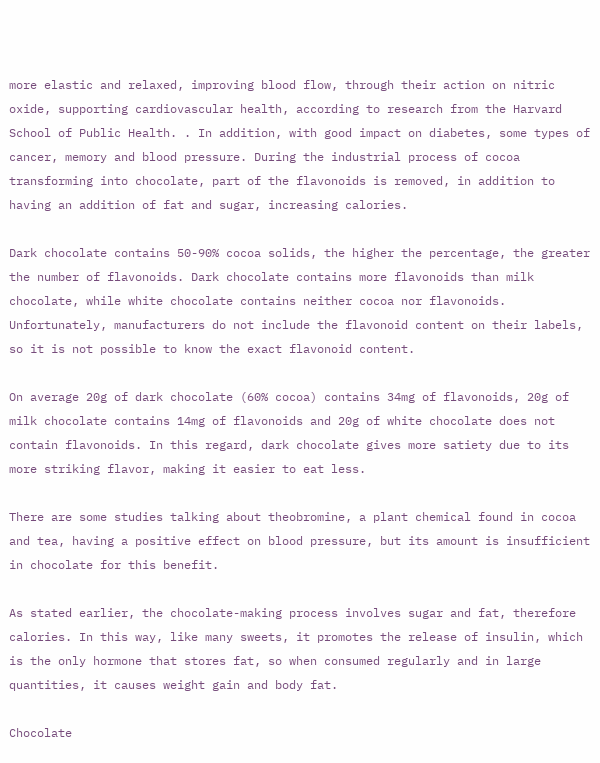more elastic and relaxed, improving blood flow, through their action on nitric oxide, supporting cardiovascular health, according to research from the Harvard School of Public Health. . In addition, with good impact on diabetes, some types of cancer, memory and blood pressure. During the industrial process of cocoa transforming into chocolate, part of the flavonoids is removed, in addition to having an addition of fat and sugar, increasing calories.

Dark chocolate contains 50-90% cocoa solids, the higher the percentage, the greater the number of flavonoids. Dark chocolate contains more flavonoids than milk chocolate, while white chocolate contains neither cocoa nor flavonoids. Unfortunately, manufacturers do not include the flavonoid content on their labels, so it is not possible to know the exact flavonoid content.

On average 20g of dark chocolate (60% cocoa) contains 34mg of flavonoids, 20g of milk chocolate contains 14mg of flavonoids and 20g of white chocolate does not contain flavonoids. In this regard, dark chocolate gives more satiety due to its more striking flavor, making it easier to eat less.

There are some studies talking about theobromine, a plant chemical found in cocoa and tea, having a positive effect on blood pressure, but its amount is insufficient in chocolate for this benefit.

As stated earlier, the chocolate-making process involves sugar and fat, therefore calories. In this way, like many sweets, it promotes the release of insulin, which is the only hormone that stores fat, so when consumed regularly and in large quantities, it causes weight gain and body fat.

Chocolate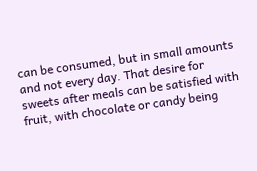can be consumed, but in small amounts and not every day. That desire for sweets after meals can be satisfied with fruit, with chocolate or candy being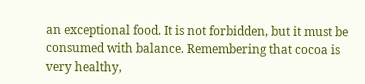an exceptional food. It is not forbidden, but it must be consumed with balance. Remembering that cocoa is very healthy,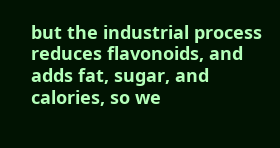but the industrial process reduces flavonoids, and adds fat, sugar, and calories, so we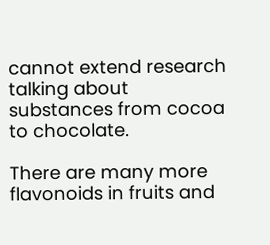cannot extend research talking about substances from cocoa to chocolate.

There are many more flavonoids in fruits and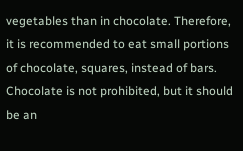vegetables than in chocolate. Therefore, it is recommended to eat small portions of chocolate, squares, instead of bars. Chocolate is not prohibited, but it should be an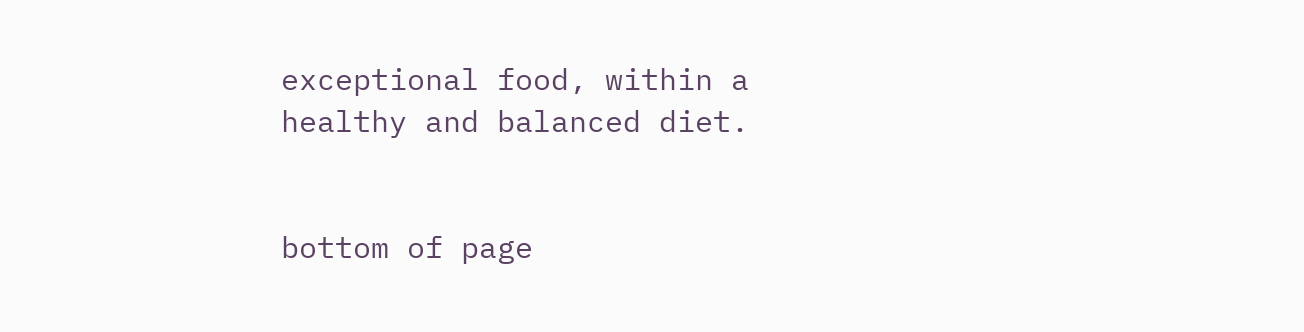exceptional food, within a healthy and balanced diet.


bottom of page